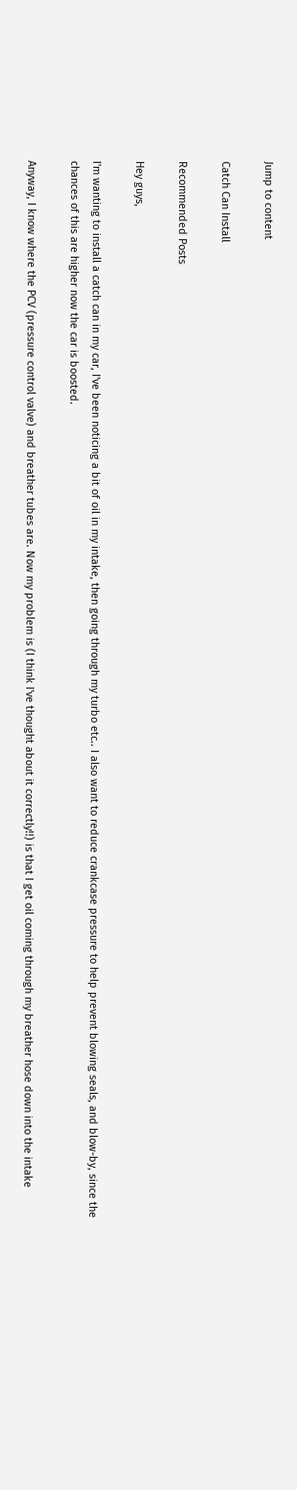Jump to content

Catch Can Install

Recommended Posts

Hey guys,

I'm wanting to install a catch can in my car, I've been noticing a bit of oil in my intake, then going through my turbo etc.. I also want to reduce crankcase pressure to help prevent blowing seals, and blow-by, since the chances of this are higher now the car is boosted.

Anyway, I know where the PCV (pressure control valve) and breather tubes are. Now my problem is (I think I've thought about it correctly!!) is that I get oil coming through my breather hose down into the intake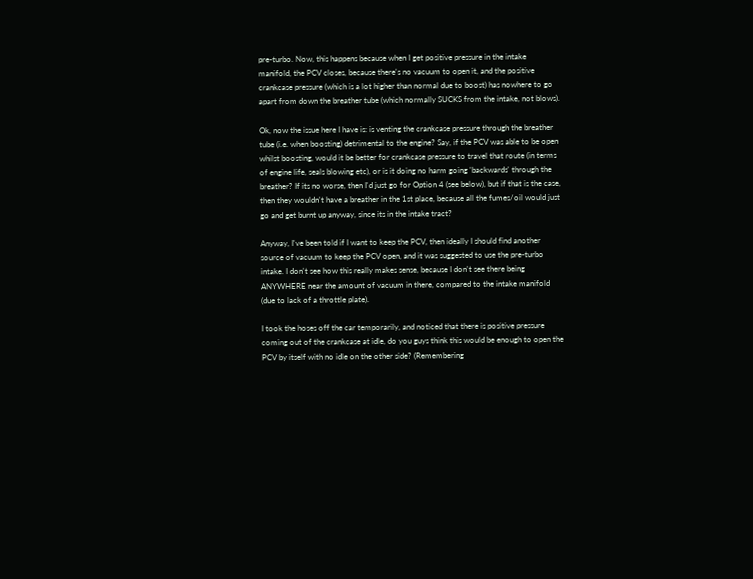pre-turbo. Now, this happens because when I get positive pressure in the intake manifold, the PCV closes, because there's no vacuum to open it, and the positive crankcase pressure (which is a lot higher than normal due to boost) has nowhere to go apart from down the breather tube (which normally SUCKS from the intake, not blows).

Ok, now the issue here I have is: is venting the crankcase pressure through the breather tube (i.e. when boosting) detrimental to the engine? Say, if the PCV was able to be open whilst boosting, would it be better for crankcase pressure to travel that route (in terms of engine life, seals blowing etc), or is it doing no harm going 'backwards' through the breather? If its no worse, then I'd just go for Option 4 (see below), but if that is the case, then they wouldn't have a breather in the 1st place, because all the fumes/oil would just go and get burnt up anyway, since its in the intake tract?

Anyway, I've been told if I want to keep the PCV, then ideally I should find another source of vacuum to keep the PCV open, and it was suggested to use the pre-turbo intake. I don't see how this really makes sense, because I don't see there being ANYWHERE near the amount of vacuum in there, compared to the intake manifold (due to lack of a throttle plate).

I took the hoses off the car temporarily, and noticed that there is positive pressure coming out of the crankcase at idle, do you guys think this would be enough to open the PCV by itself with no idle on the other side? (Remembering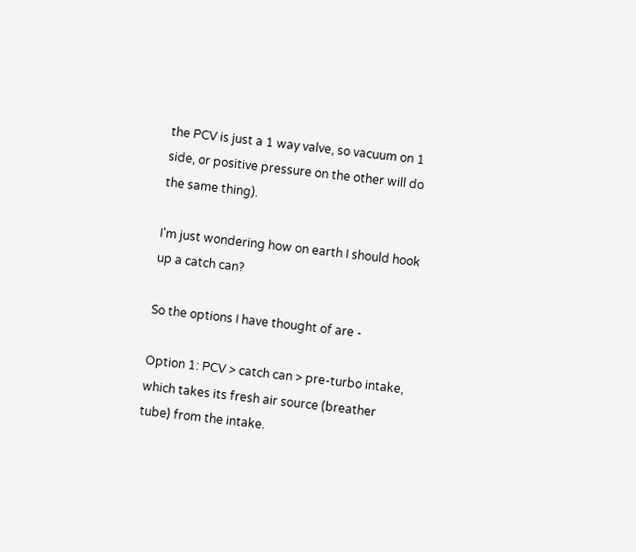the PCV is just a 1 way valve, so vacuum on 1 side, or positive pressure on the other will do the same thing).

I'm just wondering how on earth I should hook up a catch can?

So the options I have thought of are -

Option 1: PCV > catch can > pre-turbo intake, which takes its fresh air source (breather tube) from the intake.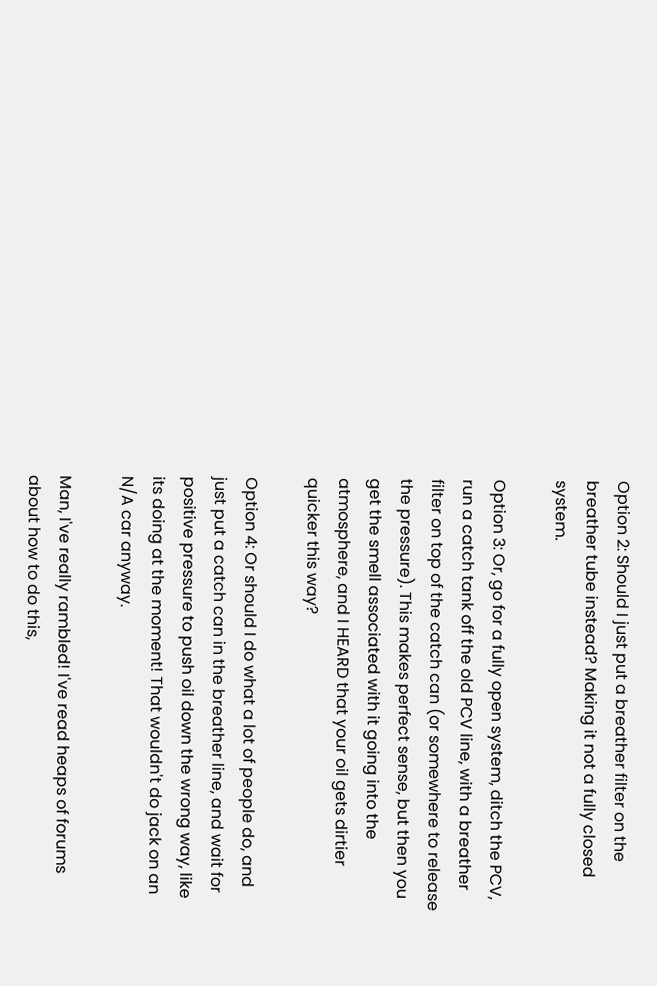Option 2: Should I just put a breather filter on the breather tube instead? Making it not a fully closed system.

Option 3: Or, go for a fully open system, ditch the PCV, run a catch tank off the old PCV line, with a breather filter on top of the catch can (or somewhere to release the pressure). This makes perfect sense, but then you get the smell associated with it going into the atmosphere, and I HEARD that your oil gets dirtier quicker this way?

Option 4: Or should I do what a lot of people do, and just put a catch can in the breather line, and wait for positive pressure to push oil down the wrong way, like its doing at the moment! That wouldn't do jack on an N/A car anyway.

Man, I've really rambled! I've read heaps of forums about how to do this,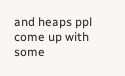and heaps ppl come up with some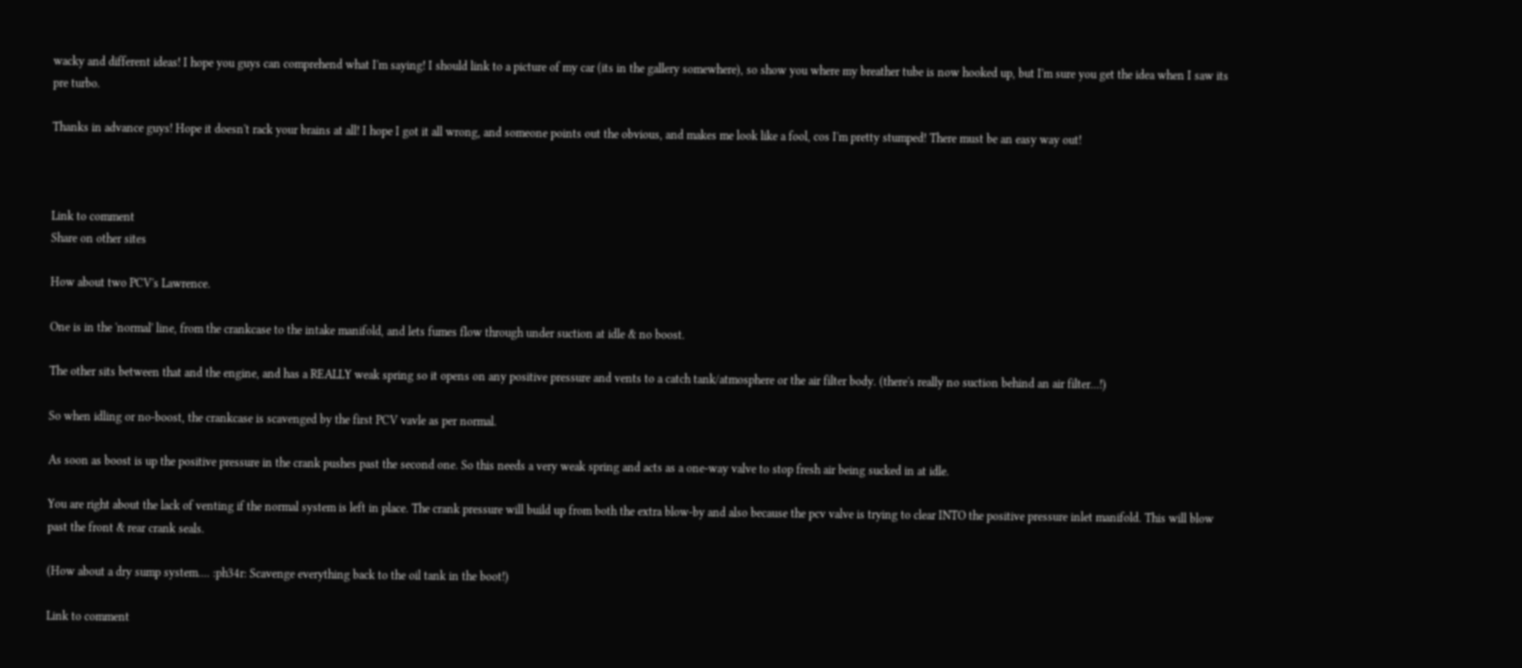wacky and different ideas! I hope you guys can comprehend what I'm saying! I should link to a picture of my car (its in the gallery somewhere), so show you where my breather tube is now hooked up, but I'm sure you get the idea when I saw its pre turbo.

Thanks in advance guys! Hope it doesn't rack your brains at all! I hope I got it all wrong, and someone points out the obvious, and makes me look like a fool, cos I'm pretty stumped! There must be an easy way out!



Link to comment
Share on other sites

How about two PCV's Lawrence.

One is in the 'normal' line, from the crankcase to the intake manifold, and lets fumes flow through under suction at idle & no boost.

The other sits between that and the engine, and has a REALLY weak spring so it opens on any positive pressure and vents to a catch tank/atmosphere or the air filter body. (there's really no suction behind an air filter...!)

So when idling or no-boost, the crankcase is scavenged by the first PCV vavle as per normal.

As soon as boost is up the positive pressure in the crank pushes past the second one. So this needs a very weak spring and acts as a one-way valve to stop fresh air being sucked in at idle.

You are right about the lack of venting if the normal system is left in place. The crank pressure will build up from both the extra blow-by and also because the pcv valve is trying to clear INTO the positive pressure inlet manifold. This will blow past the front & rear crank seals.

(How about a dry sump system.... :ph34r: Scavenge everything back to the oil tank in the boot!)

Link to comment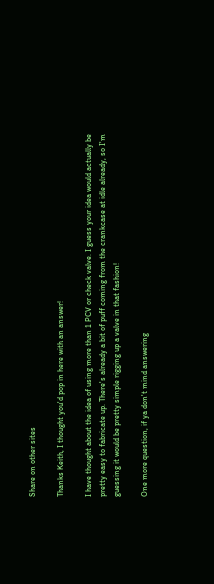Share on other sites

Thanks Keith, I thought you'd pop in here with an answer!

I have thought about the idea of using more than 1 PCV or check valve. I guess your idea would actually be pretty easy to fabricate up. There's already a bit of puff coming from the crankcase at idle already, so I'm guessing it would be pretty simple rigging up a valve in that fashion!

One more question, if ya don't mind answering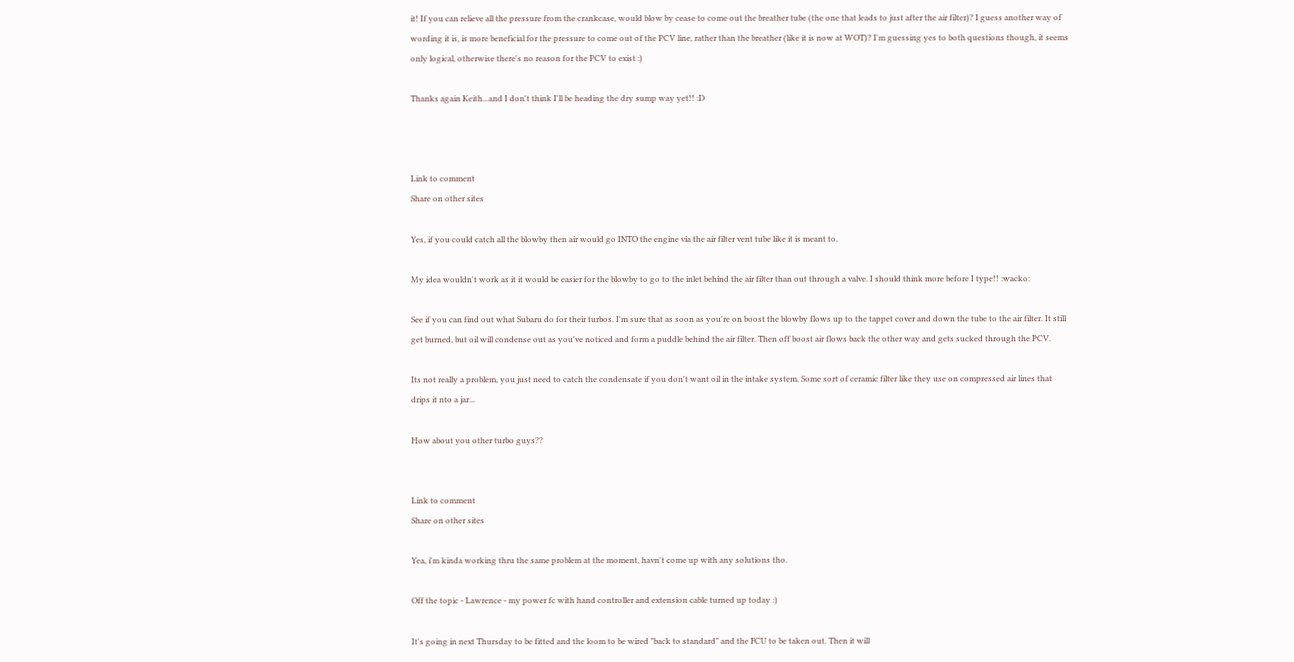it! If you can relieve all the pressure from the crankcase, would blow by cease to come out the breather tube (the one that leads to just after the air filter)? I guess another way of wording it is, is more beneficial for the pressure to come out of the PCV line, rather than the breather (like it is now at WOT)? I'm guessing yes to both questions though, it seems only logical, otherwise there's no reason for the PCV to exist :)

Thanks again Keith...and I don't think I'll be heading the dry sump way yet!! :D



Link to comment
Share on other sites

Yes, if you could catch all the blowby then air would go INTO the engine via the air filter vent tube like it is meant to.

My idea wouldn't work as it it would be easier for the blowby to go to the inlet behind the air filter than out through a valve. I should think more before I type!! :wacko:

See if you can find out what Subaru do for their turbos. I'm sure that as soon as you're on boost the blowby flows up to the tappet cover and down the tube to the air filter. It still get burned, but oil will condense out as you've noticed and form a puddle behind the air filter. Then off boost air flows back the other way and gets sucked through the PCV.

Its not really a problem, you just need to catch the condensate if you don't want oil in the intake system. Some sort of ceramic filter like they use on compressed air lines that drips it nto a jar...

How about you other turbo guys??


Link to comment
Share on other sites

Yea, i'm kinda working thru the same problem at the moment, havn't come up with any solutions tho.

Off the topic - Lawrence - my power fc with hand controller and extension cable turned up today :)

It's going in next Thursday to be fitted and the loom to be wired "back to standard" and the FCU to be taken out. Then it will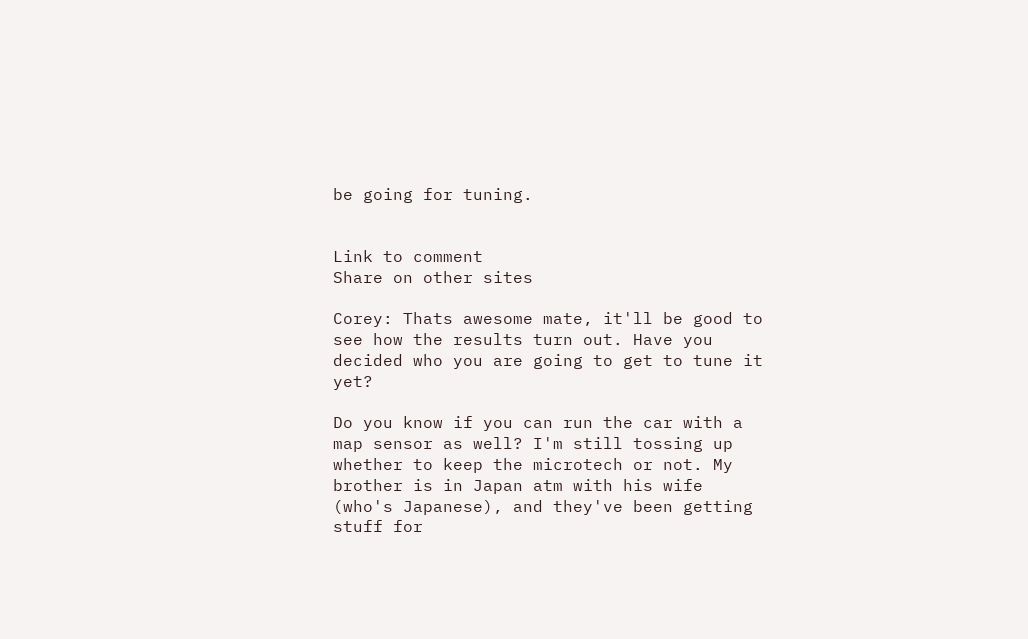be going for tuning.


Link to comment
Share on other sites

Corey: Thats awesome mate, it'll be good to see how the results turn out. Have you decided who you are going to get to tune it yet?

Do you know if you can run the car with a map sensor as well? I'm still tossing up whether to keep the microtech or not. My brother is in Japan atm with his wife (who's Japanese), and they've been getting stuff for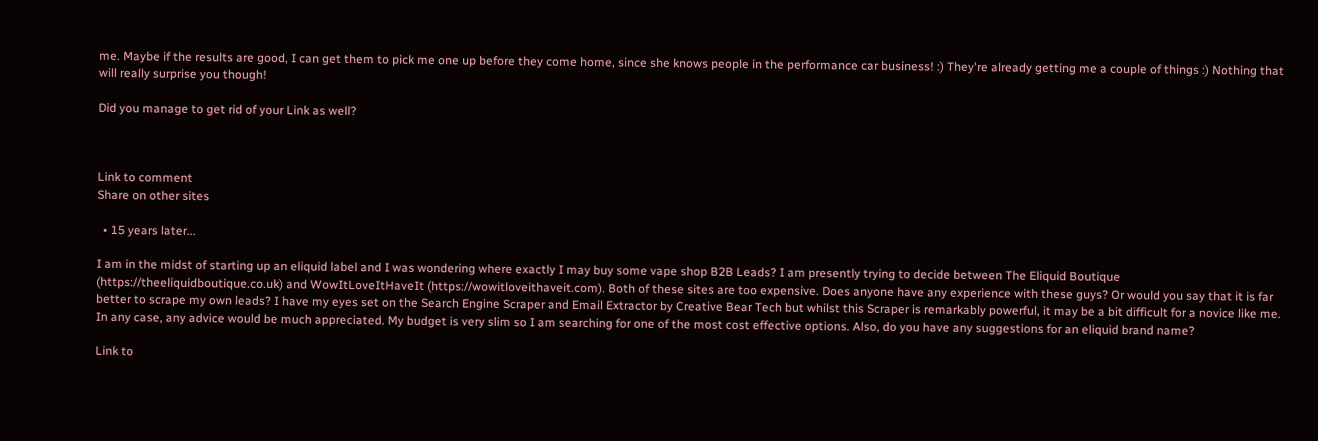me. Maybe if the results are good, I can get them to pick me one up before they come home, since she knows people in the performance car business! :) They're already getting me a couple of things :) Nothing that will really surprise you though!

Did you manage to get rid of your Link as well?



Link to comment
Share on other sites

  • 15 years later...

I am in the midst of starting up an eliquid label and I was wondering where exactly I may buy some vape shop B2B Leads? I am presently trying to decide between The Eliquid Boutique (https://theeliquidboutique.co.uk) and WowItLoveItHaveIt (https://wowitloveithaveit.com). Both of these sites are too expensive. Does anyone have any experience with these guys? Or would you say that it is far better to scrape my own leads? I have my eyes set on the Search Engine Scraper and Email Extractor by Creative Bear Tech but whilst this Scraper is remarkably powerful, it may be a bit difficult for a novice like me. In any case, any advice would be much appreciated. My budget is very slim so I am searching for one of the most cost effective options. Also, do you have any suggestions for an eliquid brand name?

Link to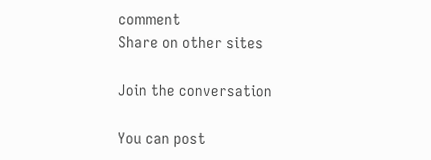comment
Share on other sites

Join the conversation

You can post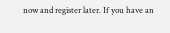now and register later. If you have an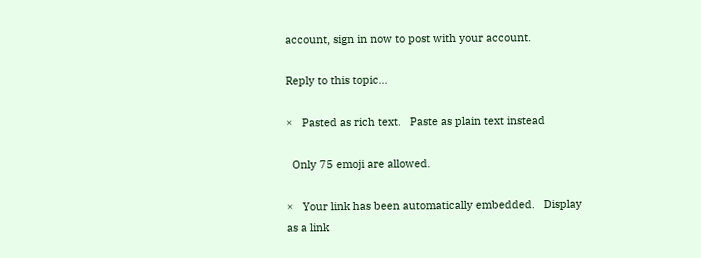account, sign in now to post with your account.

Reply to this topic...

×   Pasted as rich text.   Paste as plain text instead

  Only 75 emoji are allowed.

×   Your link has been automatically embedded.   Display as a link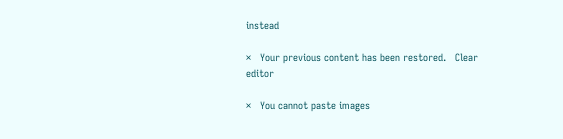instead

×   Your previous content has been restored.   Clear editor

×   You cannot paste images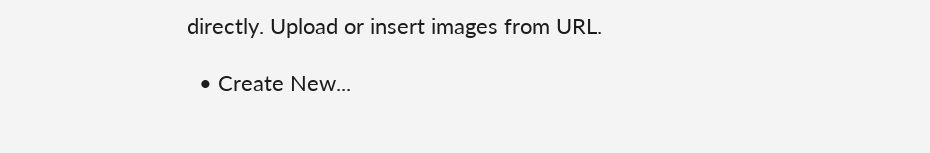directly. Upload or insert images from URL.

  • Create New...